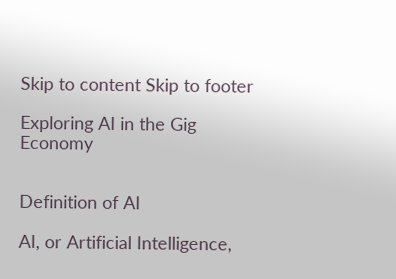Skip to content Skip to footer

Exploring AI in the Gig Economy


Definition of AI

AI, or Artificial Intelligence,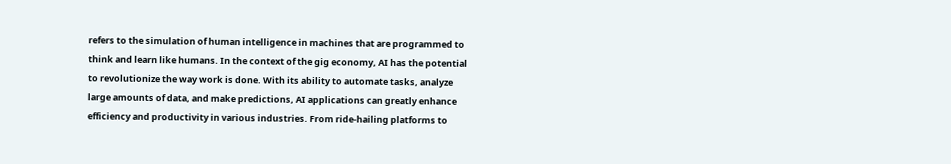refers to the simulation of human intelligence in machines that are programmed to think and learn like humans. In the context of the gig economy, AI has the potential to revolutionize the way work is done. With its ability to automate tasks, analyze large amounts of data, and make predictions, AI applications can greatly enhance efficiency and productivity in various industries. From ride-hailing platforms to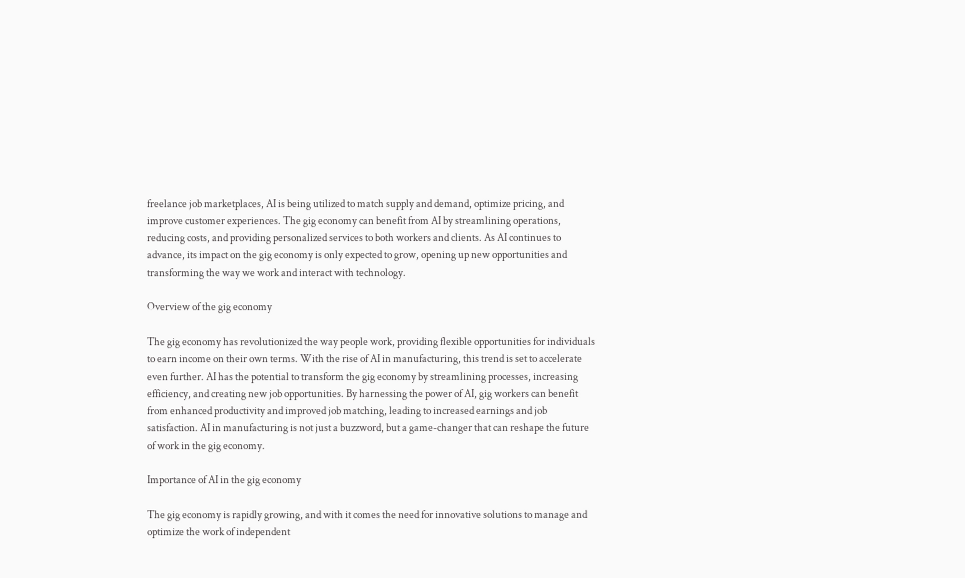freelance job marketplaces, AI is being utilized to match supply and demand, optimize pricing, and improve customer experiences. The gig economy can benefit from AI by streamlining operations, reducing costs, and providing personalized services to both workers and clients. As AI continues to advance, its impact on the gig economy is only expected to grow, opening up new opportunities and transforming the way we work and interact with technology.

Overview of the gig economy

The gig economy has revolutionized the way people work, providing flexible opportunities for individuals to earn income on their own terms. With the rise of AI in manufacturing, this trend is set to accelerate even further. AI has the potential to transform the gig economy by streamlining processes, increasing efficiency, and creating new job opportunities. By harnessing the power of AI, gig workers can benefit from enhanced productivity and improved job matching, leading to increased earnings and job satisfaction. AI in manufacturing is not just a buzzword, but a game-changer that can reshape the future of work in the gig economy.

Importance of AI in the gig economy

The gig economy is rapidly growing, and with it comes the need for innovative solutions to manage and optimize the work of independent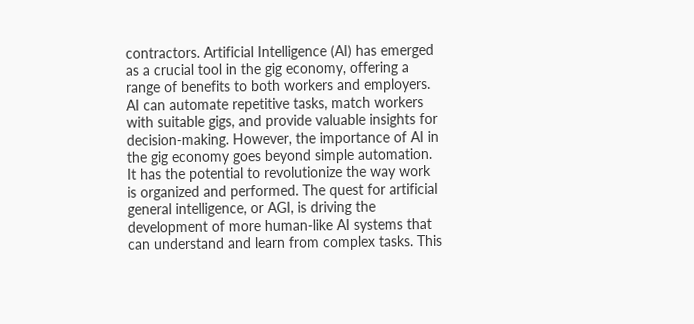contractors. Artificial Intelligence (AI) has emerged as a crucial tool in the gig economy, offering a range of benefits to both workers and employers. AI can automate repetitive tasks, match workers with suitable gigs, and provide valuable insights for decision-making. However, the importance of AI in the gig economy goes beyond simple automation. It has the potential to revolutionize the way work is organized and performed. The quest for artificial general intelligence, or AGI, is driving the development of more human-like AI systems that can understand and learn from complex tasks. This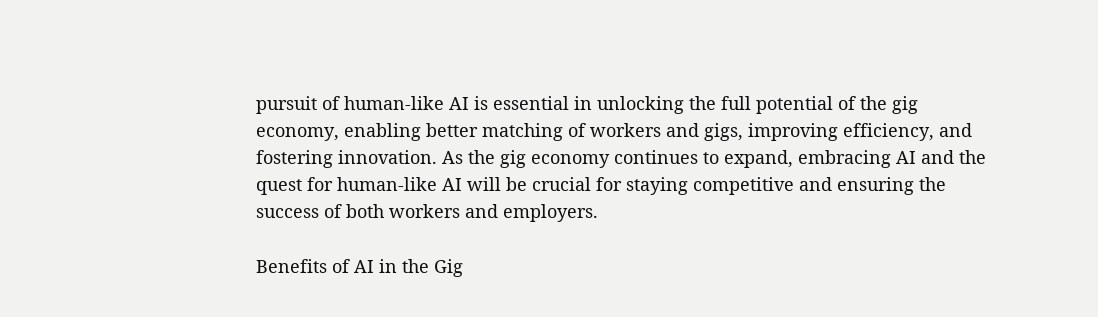pursuit of human-like AI is essential in unlocking the full potential of the gig economy, enabling better matching of workers and gigs, improving efficiency, and fostering innovation. As the gig economy continues to expand, embracing AI and the quest for human-like AI will be crucial for staying competitive and ensuring the success of both workers and employers.

Benefits of AI in the Gig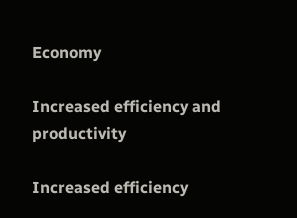Economy

Increased efficiency and productivity

Increased efficiency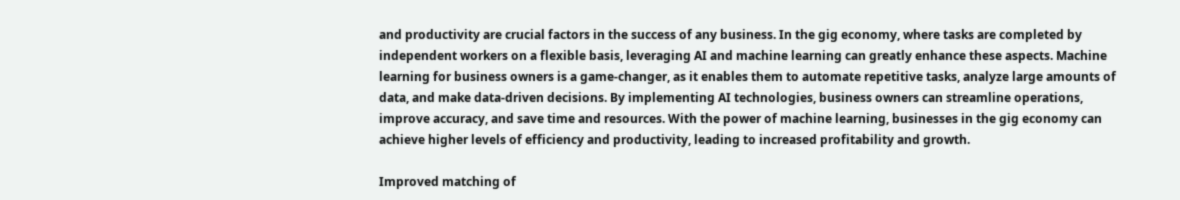and productivity are crucial factors in the success of any business. In the gig economy, where tasks are completed by independent workers on a flexible basis, leveraging AI and machine learning can greatly enhance these aspects. Machine learning for business owners is a game-changer, as it enables them to automate repetitive tasks, analyze large amounts of data, and make data-driven decisions. By implementing AI technologies, business owners can streamline operations, improve accuracy, and save time and resources. With the power of machine learning, businesses in the gig economy can achieve higher levels of efficiency and productivity, leading to increased profitability and growth.

Improved matching of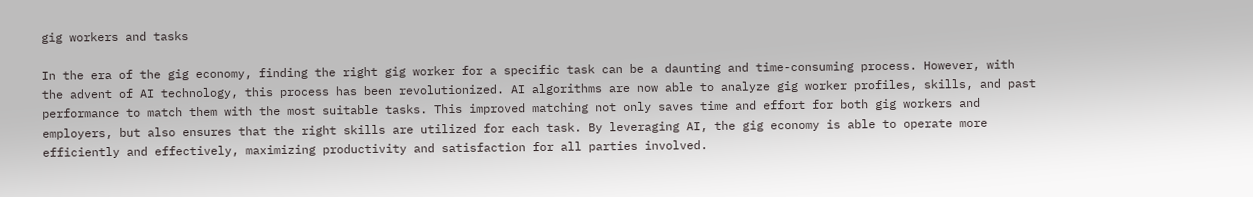gig workers and tasks

In the era of the gig economy, finding the right gig worker for a specific task can be a daunting and time-consuming process. However, with the advent of AI technology, this process has been revolutionized. AI algorithms are now able to analyze gig worker profiles, skills, and past performance to match them with the most suitable tasks. This improved matching not only saves time and effort for both gig workers and employers, but also ensures that the right skills are utilized for each task. By leveraging AI, the gig economy is able to operate more efficiently and effectively, maximizing productivity and satisfaction for all parties involved.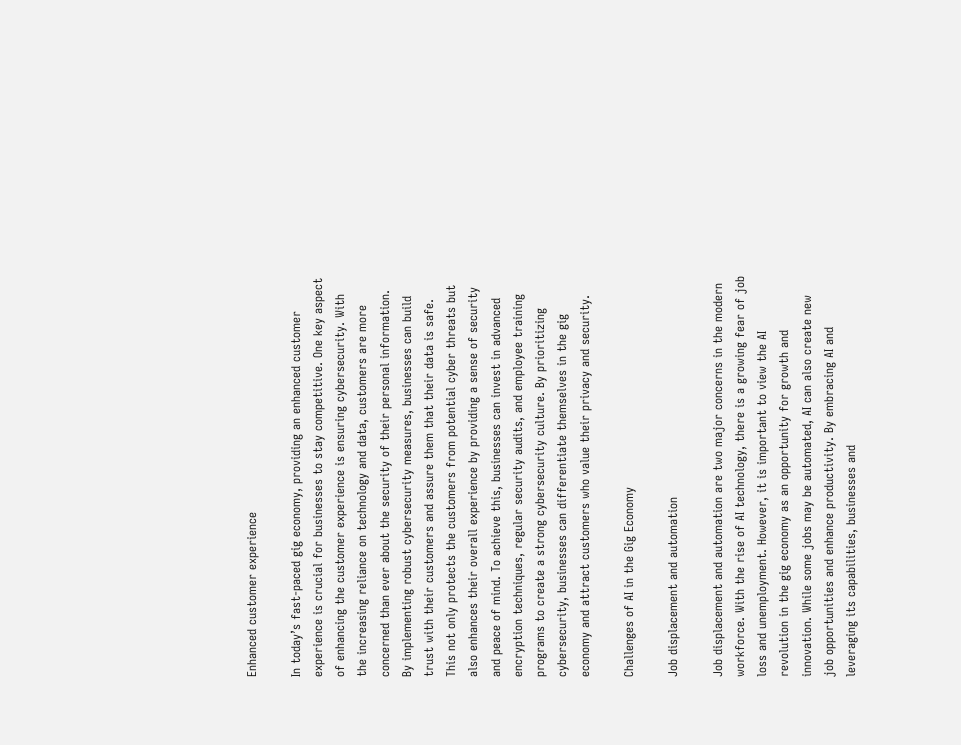Enhanced customer experience

In today’s fast-paced gig economy, providing an enhanced customer experience is crucial for businesses to stay competitive. One key aspect of enhancing the customer experience is ensuring cybersecurity. With the increasing reliance on technology and data, customers are more concerned than ever about the security of their personal information. By implementing robust cybersecurity measures, businesses can build trust with their customers and assure them that their data is safe. This not only protects the customers from potential cyber threats but also enhances their overall experience by providing a sense of security and peace of mind. To achieve this, businesses can invest in advanced encryption techniques, regular security audits, and employee training programs to create a strong cybersecurity culture. By prioritizing cybersecurity, businesses can differentiate themselves in the gig economy and attract customers who value their privacy and security.

Challenges of AI in the Gig Economy

Job displacement and automation

Job displacement and automation are two major concerns in the modern workforce. With the rise of AI technology, there is a growing fear of job loss and unemployment. However, it is important to view the AI revolution in the gig economy as an opportunity for growth and innovation. While some jobs may be automated, AI can also create new job opportunities and enhance productivity. By embracing AI and leveraging its capabilities, businesses and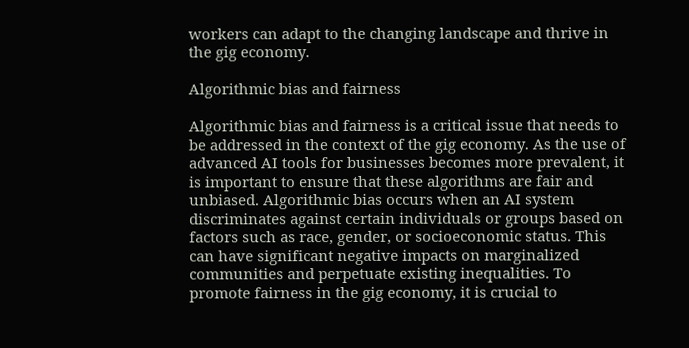workers can adapt to the changing landscape and thrive in the gig economy.

Algorithmic bias and fairness

Algorithmic bias and fairness is a critical issue that needs to be addressed in the context of the gig economy. As the use of advanced AI tools for businesses becomes more prevalent, it is important to ensure that these algorithms are fair and unbiased. Algorithmic bias occurs when an AI system discriminates against certain individuals or groups based on factors such as race, gender, or socioeconomic status. This can have significant negative impacts on marginalized communities and perpetuate existing inequalities. To promote fairness in the gig economy, it is crucial to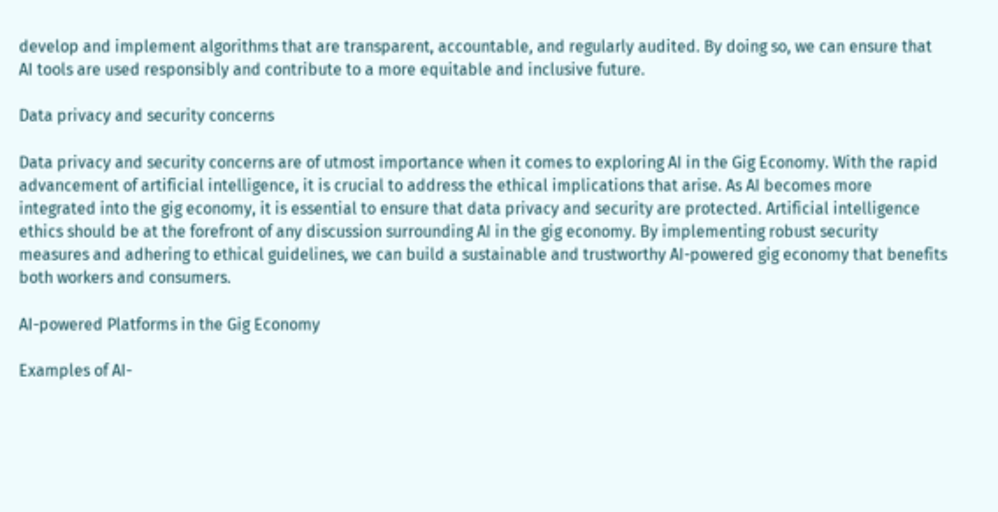develop and implement algorithms that are transparent, accountable, and regularly audited. By doing so, we can ensure that AI tools are used responsibly and contribute to a more equitable and inclusive future.

Data privacy and security concerns

Data privacy and security concerns are of utmost importance when it comes to exploring AI in the Gig Economy. With the rapid advancement of artificial intelligence, it is crucial to address the ethical implications that arise. As AI becomes more integrated into the gig economy, it is essential to ensure that data privacy and security are protected. Artificial intelligence ethics should be at the forefront of any discussion surrounding AI in the gig economy. By implementing robust security measures and adhering to ethical guidelines, we can build a sustainable and trustworthy AI-powered gig economy that benefits both workers and consumers.

AI-powered Platforms in the Gig Economy

Examples of AI-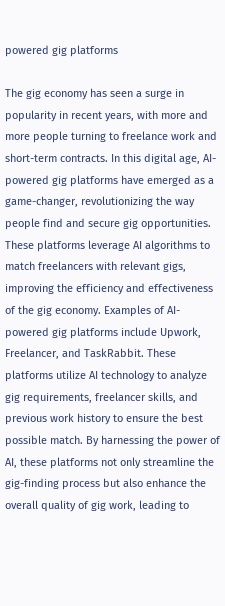powered gig platforms

The gig economy has seen a surge in popularity in recent years, with more and more people turning to freelance work and short-term contracts. In this digital age, AI-powered gig platforms have emerged as a game-changer, revolutionizing the way people find and secure gig opportunities. These platforms leverage AI algorithms to match freelancers with relevant gigs, improving the efficiency and effectiveness of the gig economy. Examples of AI-powered gig platforms include Upwork, Freelancer, and TaskRabbit. These platforms utilize AI technology to analyze gig requirements, freelancer skills, and previous work history to ensure the best possible match. By harnessing the power of AI, these platforms not only streamline the gig-finding process but also enhance the overall quality of gig work, leading to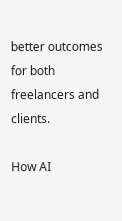better outcomes for both freelancers and clients.

How AI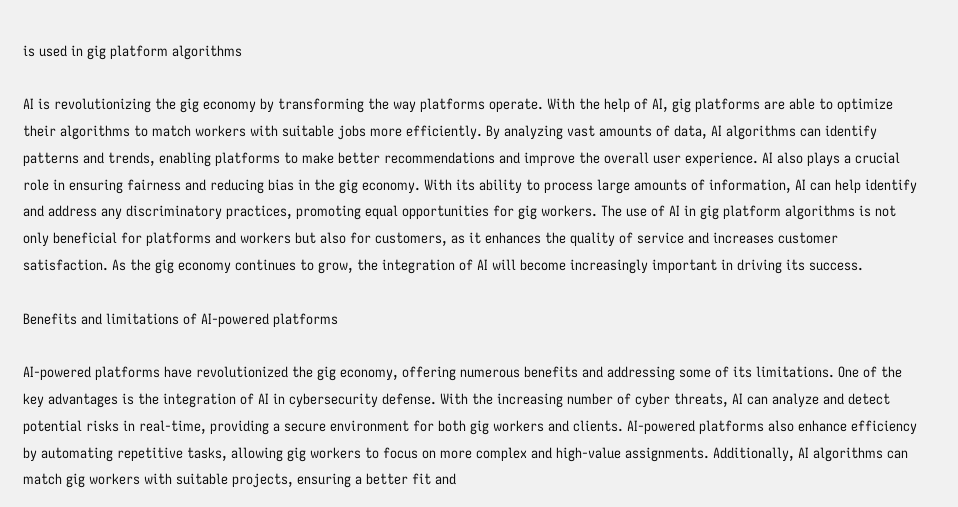is used in gig platform algorithms

AI is revolutionizing the gig economy by transforming the way platforms operate. With the help of AI, gig platforms are able to optimize their algorithms to match workers with suitable jobs more efficiently. By analyzing vast amounts of data, AI algorithms can identify patterns and trends, enabling platforms to make better recommendations and improve the overall user experience. AI also plays a crucial role in ensuring fairness and reducing bias in the gig economy. With its ability to process large amounts of information, AI can help identify and address any discriminatory practices, promoting equal opportunities for gig workers. The use of AI in gig platform algorithms is not only beneficial for platforms and workers but also for customers, as it enhances the quality of service and increases customer satisfaction. As the gig economy continues to grow, the integration of AI will become increasingly important in driving its success.

Benefits and limitations of AI-powered platforms

AI-powered platforms have revolutionized the gig economy, offering numerous benefits and addressing some of its limitations. One of the key advantages is the integration of AI in cybersecurity defense. With the increasing number of cyber threats, AI can analyze and detect potential risks in real-time, providing a secure environment for both gig workers and clients. AI-powered platforms also enhance efficiency by automating repetitive tasks, allowing gig workers to focus on more complex and high-value assignments. Additionally, AI algorithms can match gig workers with suitable projects, ensuring a better fit and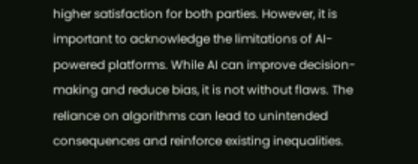higher satisfaction for both parties. However, it is important to acknowledge the limitations of AI-powered platforms. While AI can improve decision-making and reduce bias, it is not without flaws. The reliance on algorithms can lead to unintended consequences and reinforce existing inequalities.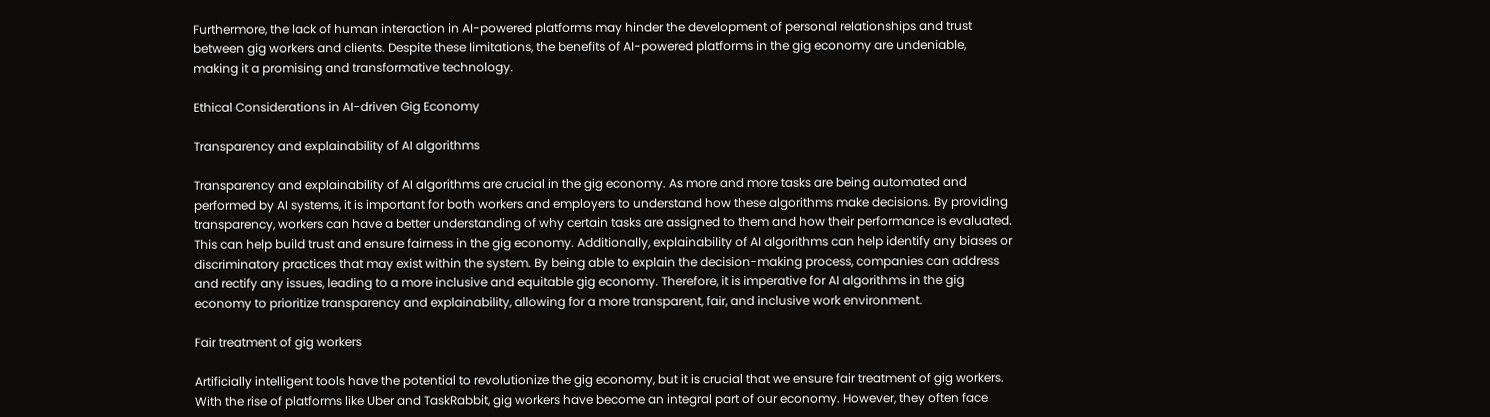Furthermore, the lack of human interaction in AI-powered platforms may hinder the development of personal relationships and trust between gig workers and clients. Despite these limitations, the benefits of AI-powered platforms in the gig economy are undeniable, making it a promising and transformative technology.

Ethical Considerations in AI-driven Gig Economy

Transparency and explainability of AI algorithms

Transparency and explainability of AI algorithms are crucial in the gig economy. As more and more tasks are being automated and performed by AI systems, it is important for both workers and employers to understand how these algorithms make decisions. By providing transparency, workers can have a better understanding of why certain tasks are assigned to them and how their performance is evaluated. This can help build trust and ensure fairness in the gig economy. Additionally, explainability of AI algorithms can help identify any biases or discriminatory practices that may exist within the system. By being able to explain the decision-making process, companies can address and rectify any issues, leading to a more inclusive and equitable gig economy. Therefore, it is imperative for AI algorithms in the gig economy to prioritize transparency and explainability, allowing for a more transparent, fair, and inclusive work environment.

Fair treatment of gig workers

Artificially intelligent tools have the potential to revolutionize the gig economy, but it is crucial that we ensure fair treatment of gig workers. With the rise of platforms like Uber and TaskRabbit, gig workers have become an integral part of our economy. However, they often face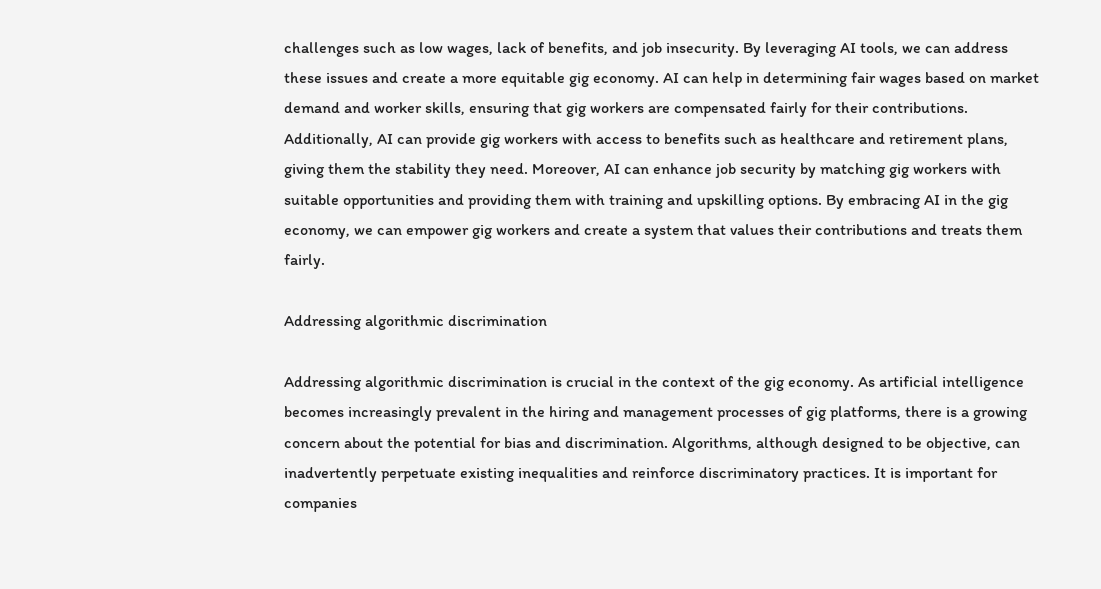challenges such as low wages, lack of benefits, and job insecurity. By leveraging AI tools, we can address these issues and create a more equitable gig economy. AI can help in determining fair wages based on market demand and worker skills, ensuring that gig workers are compensated fairly for their contributions. Additionally, AI can provide gig workers with access to benefits such as healthcare and retirement plans, giving them the stability they need. Moreover, AI can enhance job security by matching gig workers with suitable opportunities and providing them with training and upskilling options. By embracing AI in the gig economy, we can empower gig workers and create a system that values their contributions and treats them fairly.

Addressing algorithmic discrimination

Addressing algorithmic discrimination is crucial in the context of the gig economy. As artificial intelligence becomes increasingly prevalent in the hiring and management processes of gig platforms, there is a growing concern about the potential for bias and discrimination. Algorithms, although designed to be objective, can inadvertently perpetuate existing inequalities and reinforce discriminatory practices. It is important for companies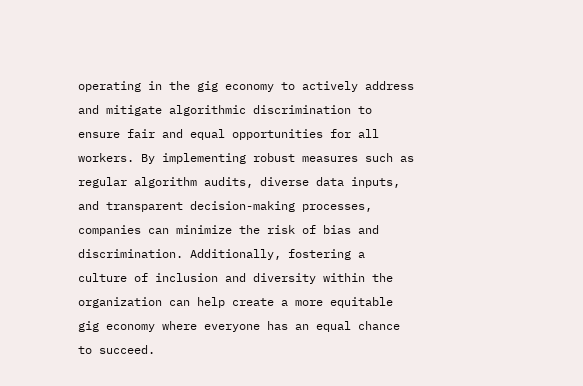operating in the gig economy to actively address and mitigate algorithmic discrimination to ensure fair and equal opportunities for all workers. By implementing robust measures such as regular algorithm audits, diverse data inputs, and transparent decision-making processes, companies can minimize the risk of bias and discrimination. Additionally, fostering a culture of inclusion and diversity within the organization can help create a more equitable gig economy where everyone has an equal chance to succeed.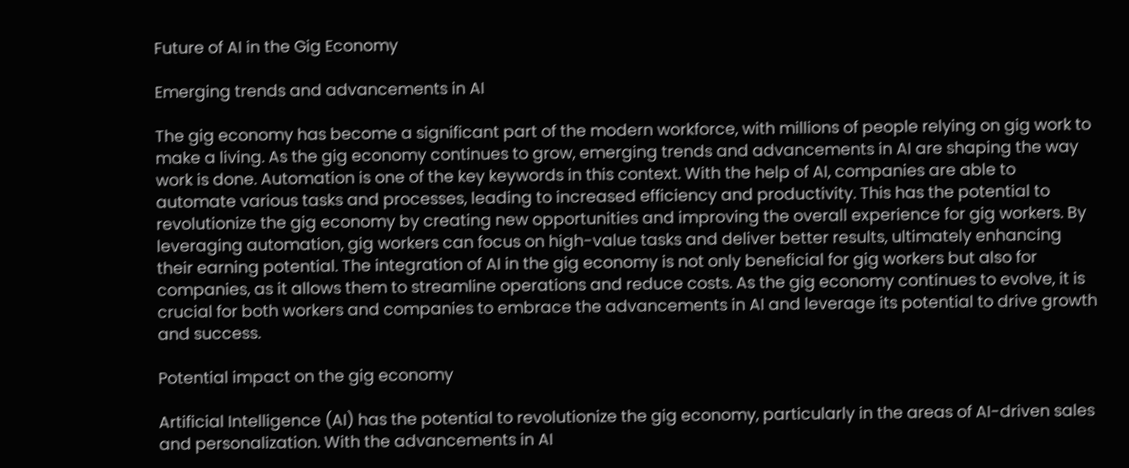Future of AI in the Gig Economy

Emerging trends and advancements in AI

The gig economy has become a significant part of the modern workforce, with millions of people relying on gig work to make a living. As the gig economy continues to grow, emerging trends and advancements in AI are shaping the way work is done. Automation is one of the key keywords in this context. With the help of AI, companies are able to automate various tasks and processes, leading to increased efficiency and productivity. This has the potential to revolutionize the gig economy by creating new opportunities and improving the overall experience for gig workers. By leveraging automation, gig workers can focus on high-value tasks and deliver better results, ultimately enhancing their earning potential. The integration of AI in the gig economy is not only beneficial for gig workers but also for companies, as it allows them to streamline operations and reduce costs. As the gig economy continues to evolve, it is crucial for both workers and companies to embrace the advancements in AI and leverage its potential to drive growth and success.

Potential impact on the gig economy

Artificial Intelligence (AI) has the potential to revolutionize the gig economy, particularly in the areas of AI-driven sales and personalization. With the advancements in AI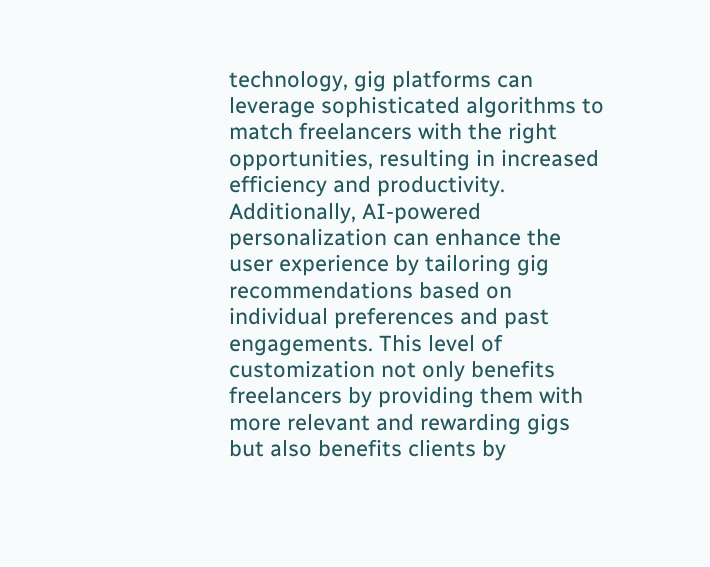technology, gig platforms can leverage sophisticated algorithms to match freelancers with the right opportunities, resulting in increased efficiency and productivity. Additionally, AI-powered personalization can enhance the user experience by tailoring gig recommendations based on individual preferences and past engagements. This level of customization not only benefits freelancers by providing them with more relevant and rewarding gigs but also benefits clients by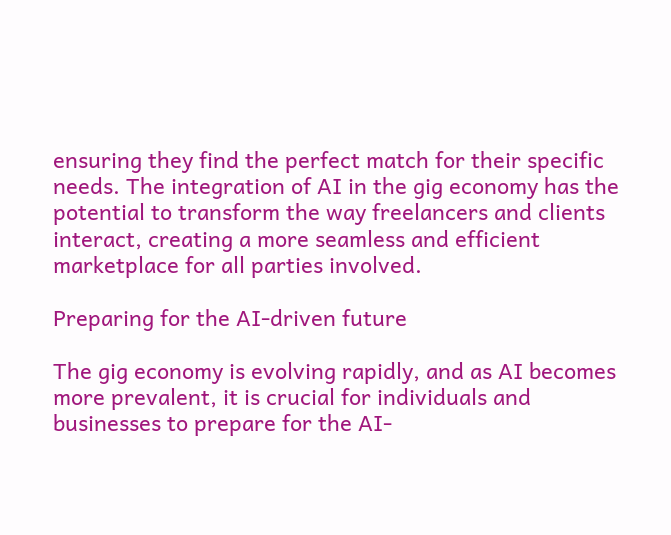ensuring they find the perfect match for their specific needs. The integration of AI in the gig economy has the potential to transform the way freelancers and clients interact, creating a more seamless and efficient marketplace for all parties involved.

Preparing for the AI-driven future

The gig economy is evolving rapidly, and as AI becomes more prevalent, it is crucial for individuals and businesses to prepare for the AI-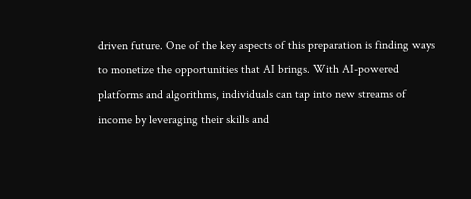driven future. One of the key aspects of this preparation is finding ways to monetize the opportunities that AI brings. With AI-powered platforms and algorithms, individuals can tap into new streams of income by leveraging their skills and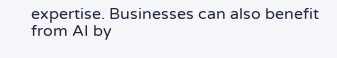expertise. Businesses can also benefit from AI by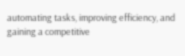automating tasks, improving efficiency, and gaining a competitive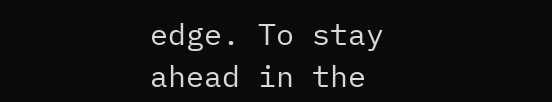edge. To stay ahead in the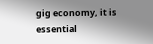gig economy, it is essential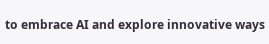to embrace AI and explore innovative ways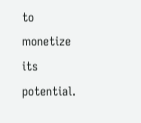to monetize its potential.